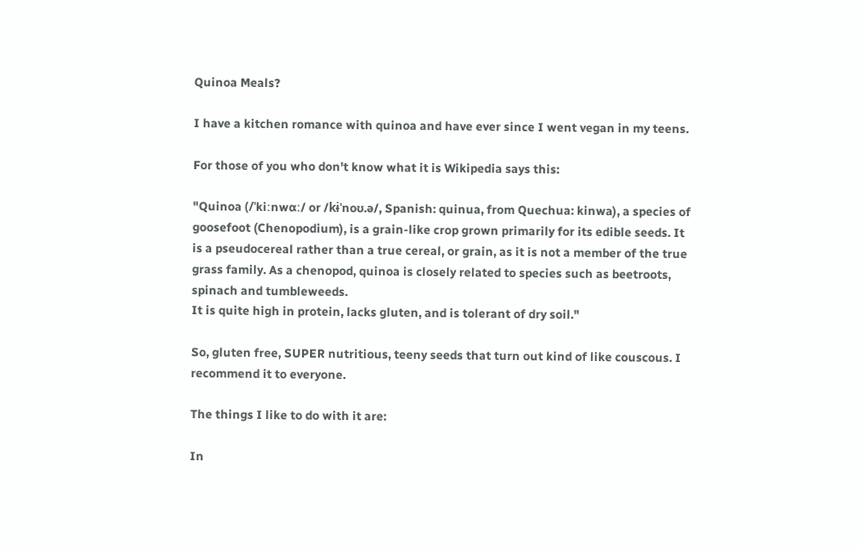Quinoa Meals?

I have a kitchen romance with quinoa and have ever since I went vegan in my teens.

For those of you who don't know what it is Wikipedia says this:

"Quinoa (/ˈkiːnwɑː/ or /kɨˈnoʊ.ə/, Spanish: quinua, from Quechua: kinwa), a species of goosefoot (Chenopodium), is a grain-like crop grown primarily for its edible seeds. It is a pseudocereal rather than a true cereal, or grain, as it is not a member of the true grass family. As a chenopod, quinoa is closely related to species such as beetroots, spinach and tumbleweeds.
It is quite high in protein, lacks gluten, and is tolerant of dry soil."

So, gluten free, SUPER nutritious, teeny seeds that turn out kind of like couscous. I recommend it to everyone.

The things I like to do with it are:

In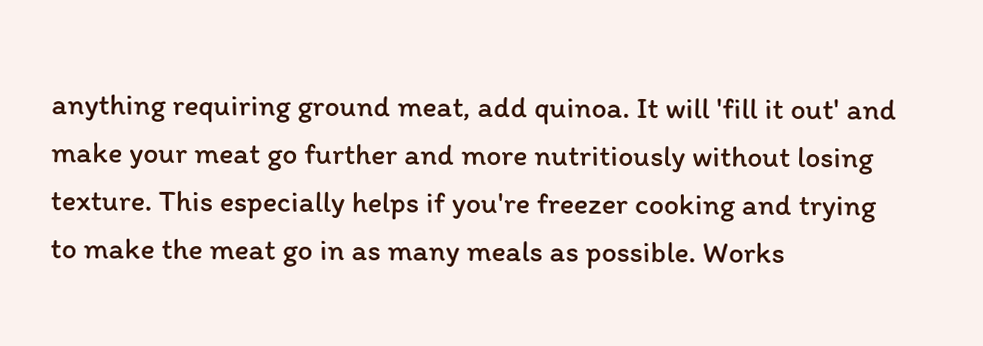anything requiring ground meat, add quinoa. It will 'fill it out' and make your meat go further and more nutritiously without losing texture. This especially helps if you're freezer cooking and trying to make the meat go in as many meals as possible. Works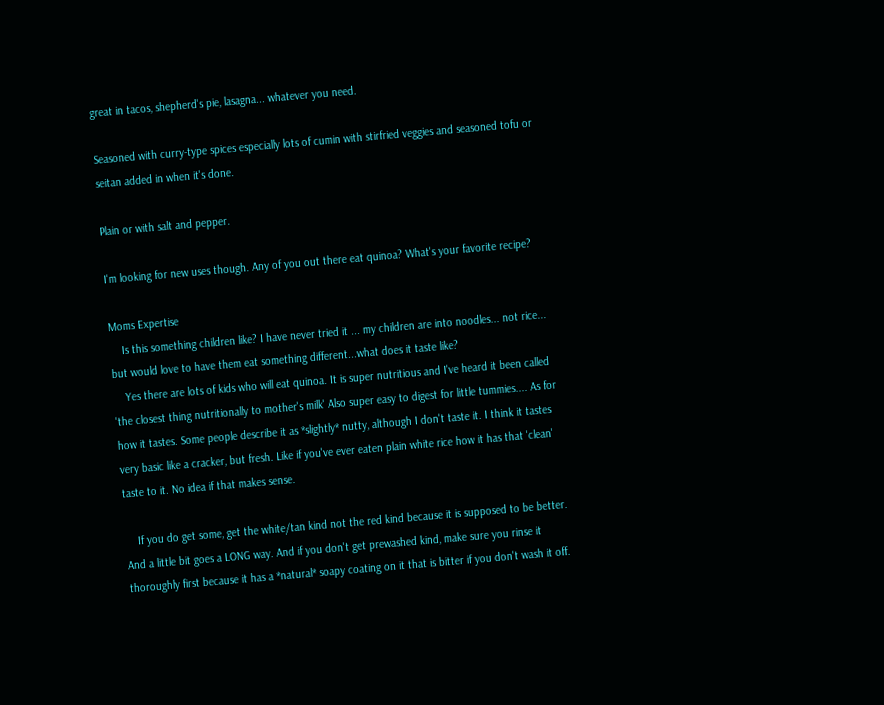great in tacos, shepherd's pie, lasagna... whatever you need.

Seasoned with curry-type spices especially lots of cumin with stirfried veggies and seasoned tofu or seitan added in when it's done.

Plain or with salt and pepper.

I'm looking for new uses though. Any of you out there eat quinoa? What's your favorite recipe?

Moms Expertise
    Is this something children like? I have never tried it ... my children are into noodles... not rice... but would love to have them eat something different...what does it taste like?
    Yes there are lots of kids who will eat quinoa. It is super nutritious and I've heard it been called 'the closest thing nutritionally to mother's milk' Also super easy to digest for little tummies.... As for how it tastes. Some people describe it as *slightly* nutty, although I don't taste it. I think it tastes very basic like a cracker, but fresh. Like if you've ever eaten plain white rice how it has that 'clean' taste to it. No idea if that makes sense.

    If you do get some, get the white/tan kind not the red kind because it is supposed to be better. And a little bit goes a LONG way. And if you don't get prewashed kind, make sure you rinse it thoroughly first because it has a *natural* soapy coating on it that is bitter if you don't wash it off.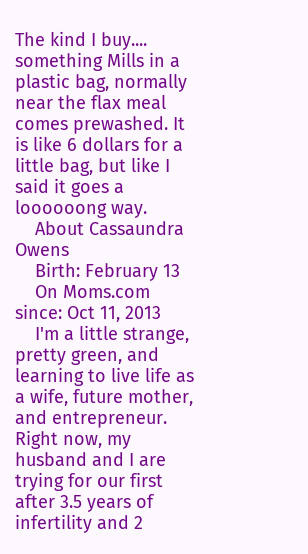The kind I buy.... something Mills in a plastic bag, normally near the flax meal comes prewashed. It is like 6 dollars for a little bag, but like I said it goes a loooooong way.
    About Cassaundra Owens
    Birth: February 13
    On Moms.com since: Oct 11, 2013
    I'm a little strange, pretty green, and learning to live life as a wife, future mother, and entrepreneur. Right now, my husband and I are trying for our first after 3.5 years of infertility and 2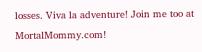losses. Viva la adventure! Join me too at MortalMommy.com!